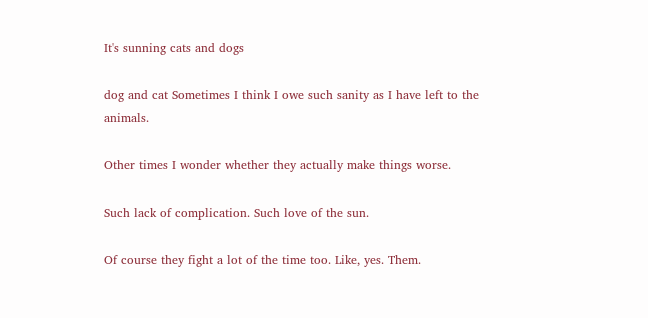It's sunning cats and dogs

dog and cat Sometimes I think I owe such sanity as I have left to the animals.

Other times I wonder whether they actually make things worse.

Such lack of complication. Such love of the sun.

Of course they fight a lot of the time too. Like, yes. Them.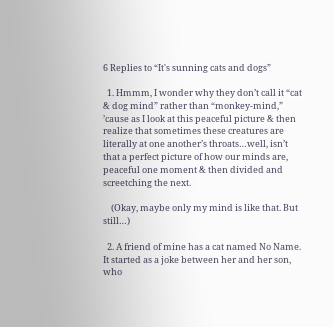6 Replies to “It's sunning cats and dogs”

  1. Hmmm, I wonder why they don’t call it “cat & dog mind” rather than “monkey-mind,” ’cause as I look at this peaceful picture & then realize that sometimes these creatures are literally at one another’s throats…well, isn’t that a perfect picture of how our minds are, peaceful one moment & then divided and screetching the next.

    (Okay, maybe only my mind is like that. But still…)

  2. A friend of mine has a cat named No Name. It started as a joke between her and her son, who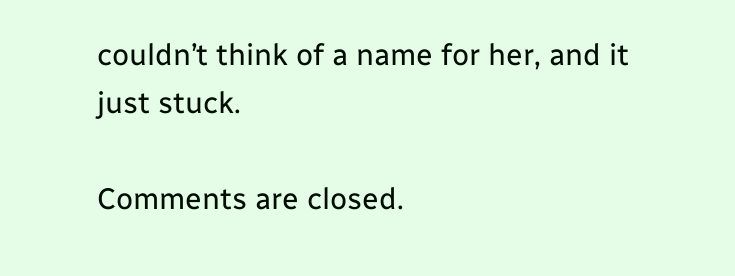couldn’t think of a name for her, and it just stuck.

Comments are closed.